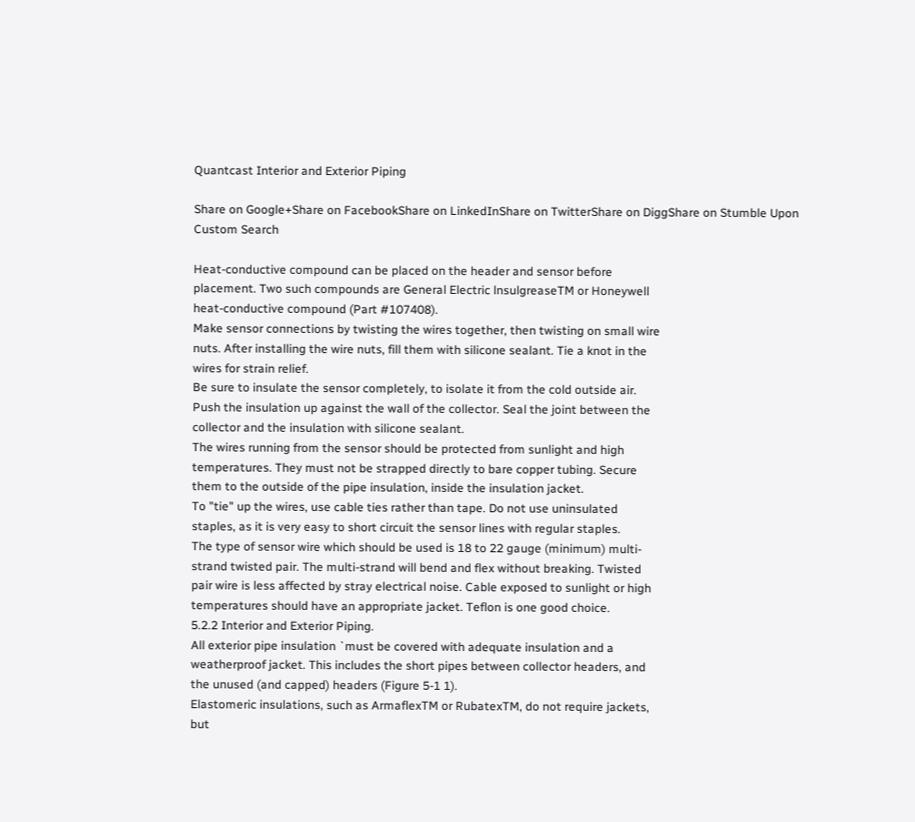Quantcast Interior and Exterior Piping

Share on Google+Share on FacebookShare on LinkedInShare on TwitterShare on DiggShare on Stumble Upon
Custom Search

Heat-conductive compound can be placed on the header and sensor before
placement. Two such compounds are General Electric lnsulgreaseTM or Honeywell
heat-conductive compound (Part #107408).
Make sensor connections by twisting the wires together, then twisting on small wire
nuts. After installing the wire nuts, fill them with silicone sealant. Tie a knot in the
wires for strain relief.
Be sure to insulate the sensor completely, to isolate it from the cold outside air.
Push the insulation up against the wall of the collector. Seal the joint between the
collector and the insulation with silicone sealant.
The wires running from the sensor should be protected from sunlight and high
temperatures. They must not be strapped directly to bare copper tubing. Secure
them to the outside of the pipe insulation, inside the insulation jacket.
To "tie" up the wires, use cable ties rather than tape. Do not use uninsulated
staples, as it is very easy to short circuit the sensor lines with regular staples.
The type of sensor wire which should be used is 18 to 22 gauge (minimum) multi-
strand twisted pair. The multi-strand will bend and flex without breaking. Twisted
pair wire is less affected by stray electrical noise. Cable exposed to sunlight or high
temperatures should have an appropriate jacket. Teflon is one good choice.
5.2.2 Interior and Exterior Piping.
All exterior pipe insulation `must be covered with adequate insulation and a
weatherproof jacket. This includes the short pipes between collector headers, and
the unused (and capped) headers (Figure 5-1 1).
Elastomeric insulations, such as ArmaflexTM or RubatexTM, do not require jackets,
but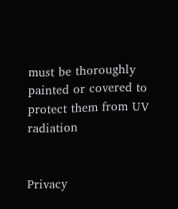must be thoroughly painted or covered to protect them from UV radiation


Privacy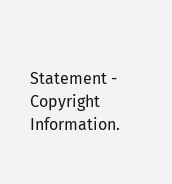Statement - Copyright Information.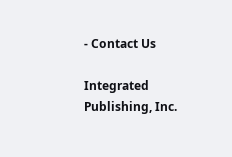- Contact Us

Integrated Publishing, Inc.